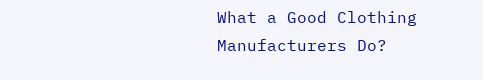What a Good Clothing Manufacturers Do?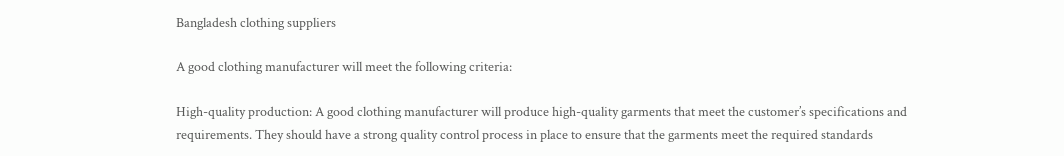Bangladesh clothing suppliers

A good clothing manufacturer will meet the following criteria:

High-quality production: A good clothing manufacturer will produce high-quality garments that meet the customer’s specifications and requirements. They should have a strong quality control process in place to ensure that the garments meet the required standards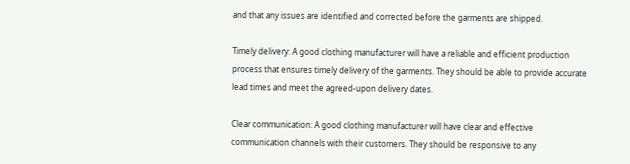and that any issues are identified and corrected before the garments are shipped.

Timely delivery: A good clothing manufacturer will have a reliable and efficient production process that ensures timely delivery of the garments. They should be able to provide accurate lead times and meet the agreed-upon delivery dates.

Clear communication: A good clothing manufacturer will have clear and effective communication channels with their customers. They should be responsive to any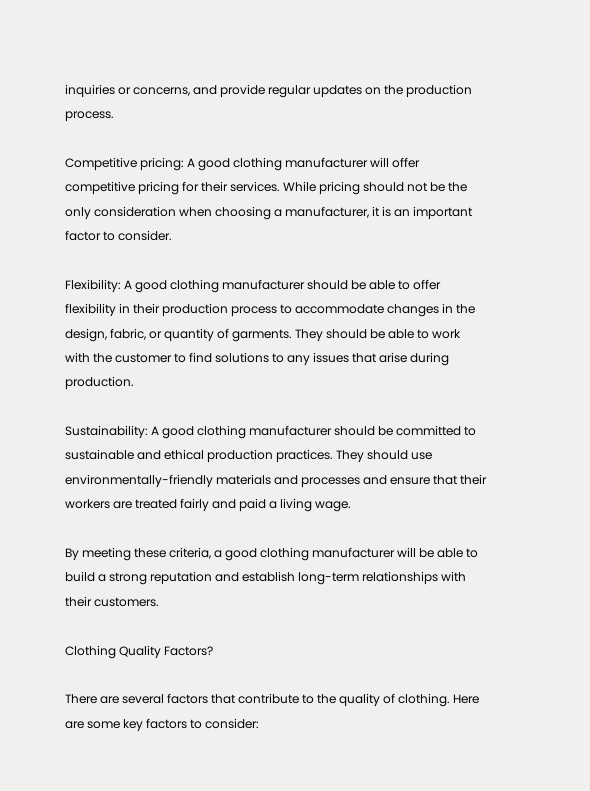inquiries or concerns, and provide regular updates on the production process.

Competitive pricing: A good clothing manufacturer will offer competitive pricing for their services. While pricing should not be the only consideration when choosing a manufacturer, it is an important factor to consider.

Flexibility: A good clothing manufacturer should be able to offer flexibility in their production process to accommodate changes in the design, fabric, or quantity of garments. They should be able to work with the customer to find solutions to any issues that arise during production.

Sustainability: A good clothing manufacturer should be committed to sustainable and ethical production practices. They should use environmentally-friendly materials and processes and ensure that their workers are treated fairly and paid a living wage.

By meeting these criteria, a good clothing manufacturer will be able to build a strong reputation and establish long-term relationships with their customers.

Clothing Quality Factors?

There are several factors that contribute to the quality of clothing. Here are some key factors to consider: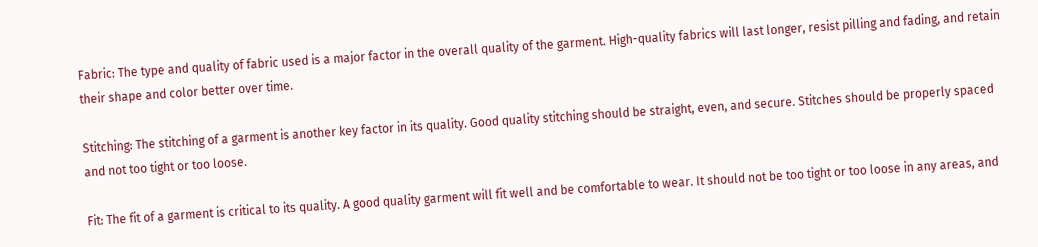Fabric: The type and quality of fabric used is a major factor in the overall quality of the garment. High-quality fabrics will last longer, resist pilling and fading, and retain their shape and color better over time.

Stitching: The stitching of a garment is another key factor in its quality. Good quality stitching should be straight, even, and secure. Stitches should be properly spaced and not too tight or too loose.

Fit: The fit of a garment is critical to its quality. A good quality garment will fit well and be comfortable to wear. It should not be too tight or too loose in any areas, and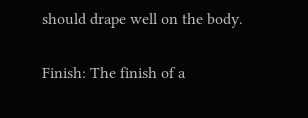should drape well on the body.

Finish: The finish of a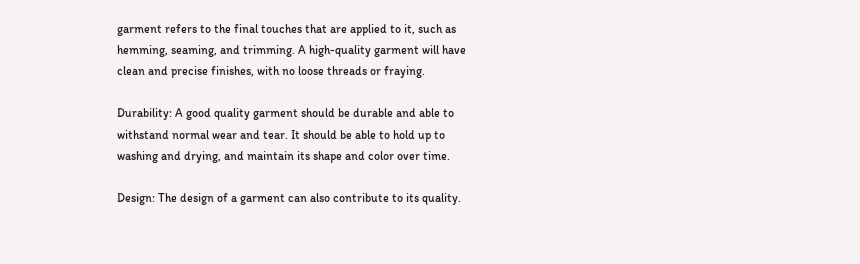garment refers to the final touches that are applied to it, such as hemming, seaming, and trimming. A high-quality garment will have clean and precise finishes, with no loose threads or fraying.

Durability: A good quality garment should be durable and able to withstand normal wear and tear. It should be able to hold up to washing and drying, and maintain its shape and color over time.

Design: The design of a garment can also contribute to its quality.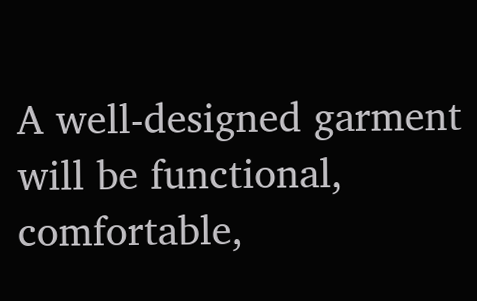A well-designed garment will be functional, comfortable,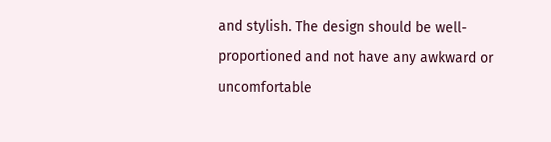and stylish. The design should be well-proportioned and not have any awkward or uncomfortable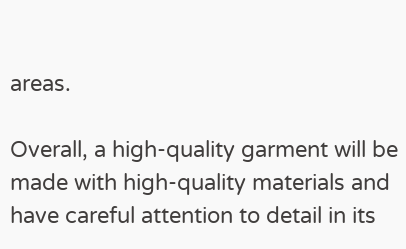areas.

Overall, a high-quality garment will be made with high-quality materials and have careful attention to detail in its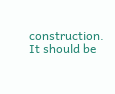construction. It should be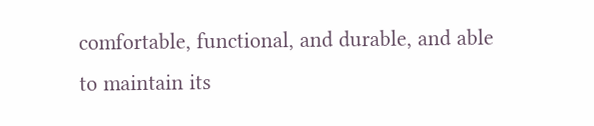comfortable, functional, and durable, and able to maintain its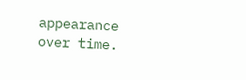appearance over time.